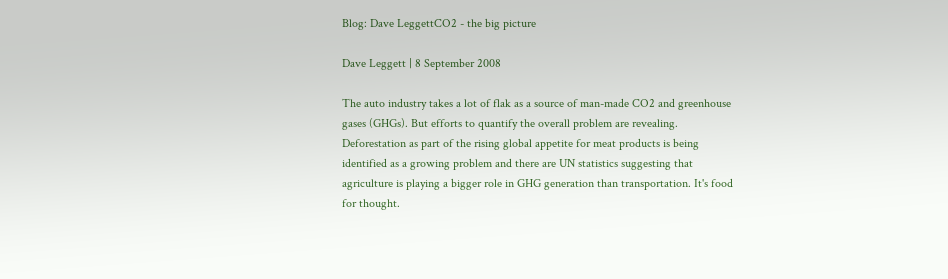Blog: Dave LeggettCO2 - the big picture

Dave Leggett | 8 September 2008

The auto industry takes a lot of flak as a source of man-made CO2 and greenhouse gases (GHGs). But efforts to quantify the overall problem are revealing. Deforestation as part of the rising global appetite for meat products is being identified as a growing problem and there are UN statistics suggesting that agriculture is playing a bigger role in GHG generation than transportation. It's food for thought.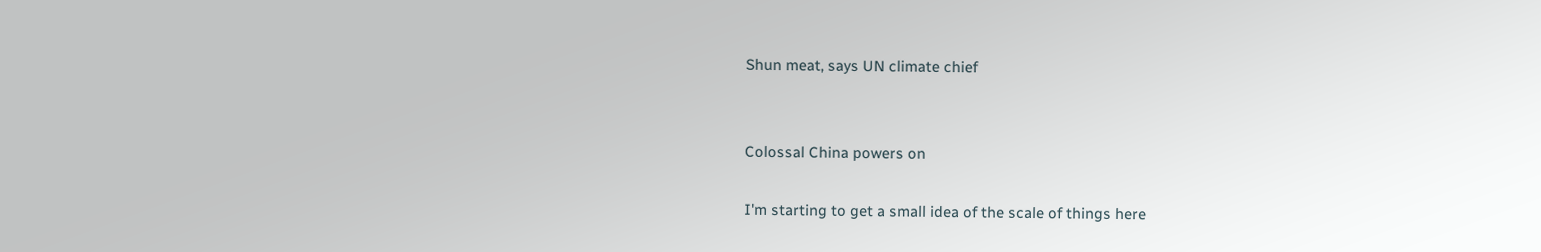Shun meat, says UN climate chief


Colossal China powers on

I'm starting to get a small idea of the scale of things here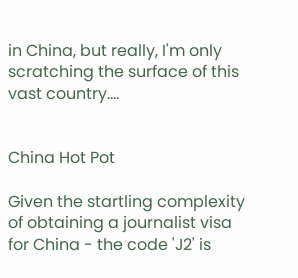in China, but really, I'm only scratching the surface of this vast country....


China Hot Pot

Given the startling complexity of obtaining a journalist visa for China - the code 'J2' is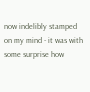now indelibly stamped on my mind - it was with some surprise how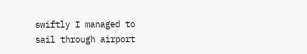swiftly I managed to sail through airport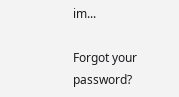im...

Forgot your password?